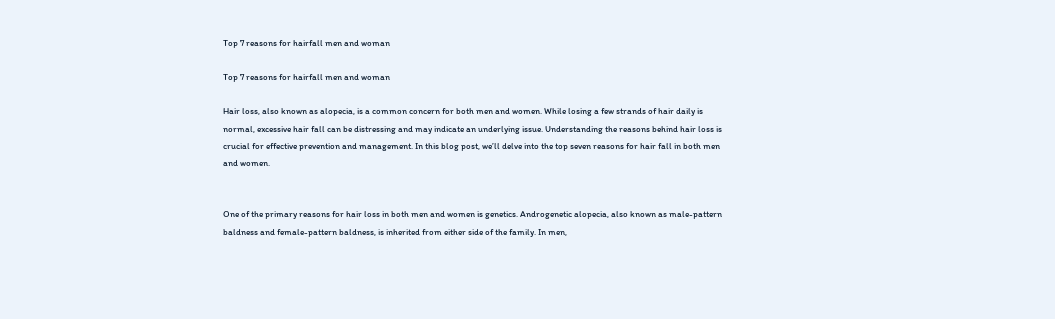Top 7 reasons for hairfall men and woman

Top 7 reasons for hairfall men and woman

Hair loss, also known as alopecia, is a common concern for both men and women. While losing a few strands of hair daily is normal, excessive hair fall can be distressing and may indicate an underlying issue. Understanding the reasons behind hair loss is crucial for effective prevention and management. In this blog post, we’ll delve into the top seven reasons for hair fall in both men and women.


One of the primary reasons for hair loss in both men and women is genetics. Androgenetic alopecia, also known as male-pattern baldness and female-pattern baldness, is inherited from either side of the family. In men,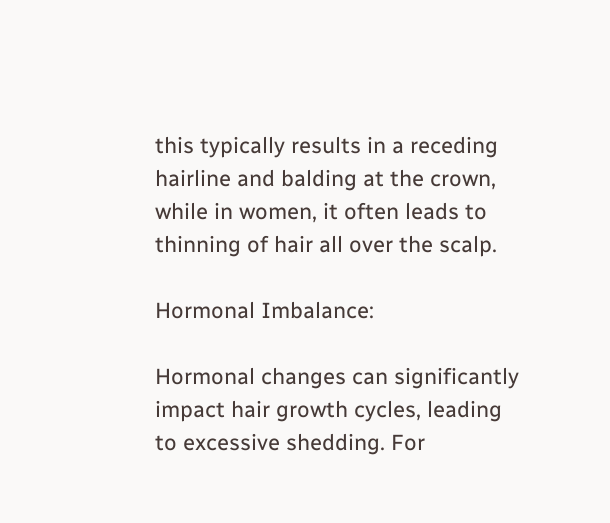this typically results in a receding hairline and balding at the crown, while in women, it often leads to thinning of hair all over the scalp.

Hormonal Imbalance:

Hormonal changes can significantly impact hair growth cycles, leading to excessive shedding. For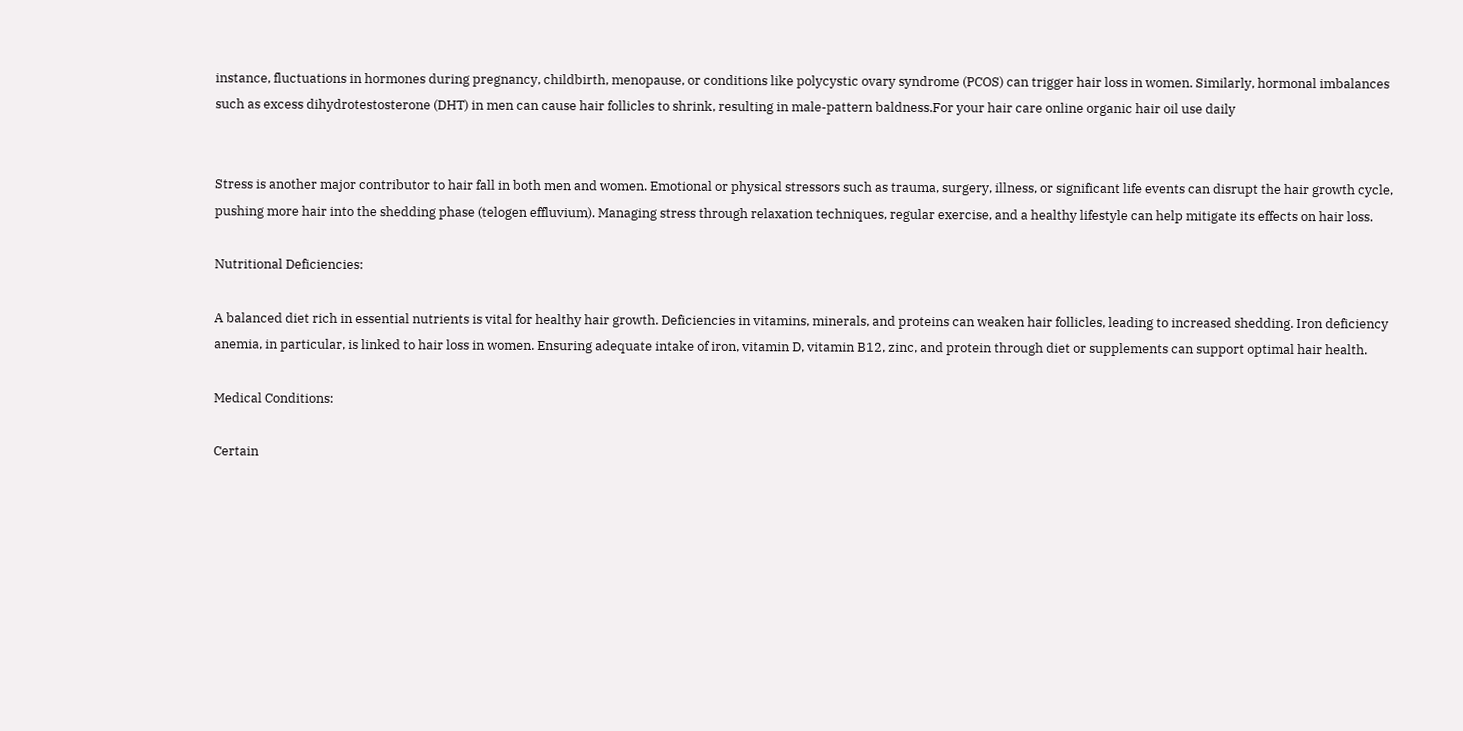instance, fluctuations in hormones during pregnancy, childbirth, menopause, or conditions like polycystic ovary syndrome (PCOS) can trigger hair loss in women. Similarly, hormonal imbalances such as excess dihydrotestosterone (DHT) in men can cause hair follicles to shrink, resulting in male-pattern baldness.For your hair care online organic hair oil use daily


Stress is another major contributor to hair fall in both men and women. Emotional or physical stressors such as trauma, surgery, illness, or significant life events can disrupt the hair growth cycle, pushing more hair into the shedding phase (telogen effluvium). Managing stress through relaxation techniques, regular exercise, and a healthy lifestyle can help mitigate its effects on hair loss.

Nutritional Deficiencies:

A balanced diet rich in essential nutrients is vital for healthy hair growth. Deficiencies in vitamins, minerals, and proteins can weaken hair follicles, leading to increased shedding. Iron deficiency anemia, in particular, is linked to hair loss in women. Ensuring adequate intake of iron, vitamin D, vitamin B12, zinc, and protein through diet or supplements can support optimal hair health.

Medical Conditions:

Certain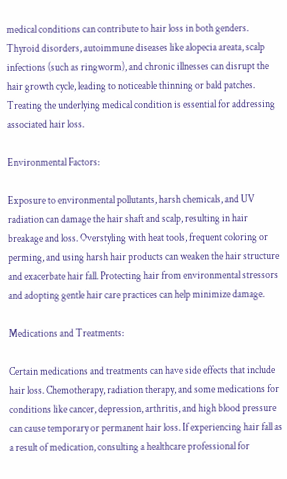medical conditions can contribute to hair loss in both genders. Thyroid disorders, autoimmune diseases like alopecia areata, scalp infections (such as ringworm), and chronic illnesses can disrupt the hair growth cycle, leading to noticeable thinning or bald patches. Treating the underlying medical condition is essential for addressing associated hair loss.

Environmental Factors:

Exposure to environmental pollutants, harsh chemicals, and UV radiation can damage the hair shaft and scalp, resulting in hair breakage and loss. Overstyling with heat tools, frequent coloring or perming, and using harsh hair products can weaken the hair structure and exacerbate hair fall. Protecting hair from environmental stressors and adopting gentle hair care practices can help minimize damage.

Medications and Treatments:

Certain medications and treatments can have side effects that include hair loss. Chemotherapy, radiation therapy, and some medications for conditions like cancer, depression, arthritis, and high blood pressure can cause temporary or permanent hair loss. If experiencing hair fall as a result of medication, consulting a healthcare professional for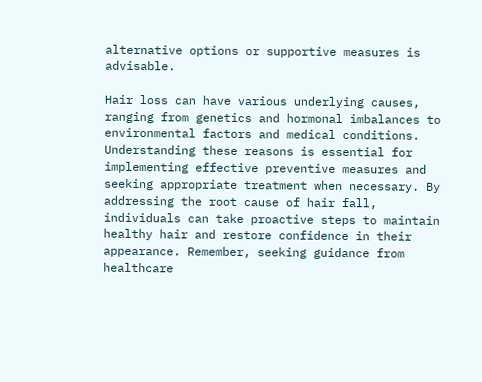alternative options or supportive measures is advisable.

Hair loss can have various underlying causes, ranging from genetics and hormonal imbalances to environmental factors and medical conditions. Understanding these reasons is essential for implementing effective preventive measures and seeking appropriate treatment when necessary. By addressing the root cause of hair fall, individuals can take proactive steps to maintain healthy hair and restore confidence in their appearance. Remember, seeking guidance from healthcare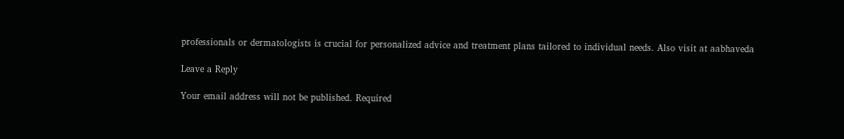professionals or dermatologists is crucial for personalized advice and treatment plans tailored to individual needs. Also visit at aabhaveda

Leave a Reply

Your email address will not be published. Required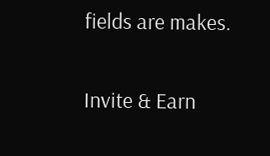fields are makes.


Invite & Earn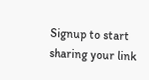Signup to start sharing your link